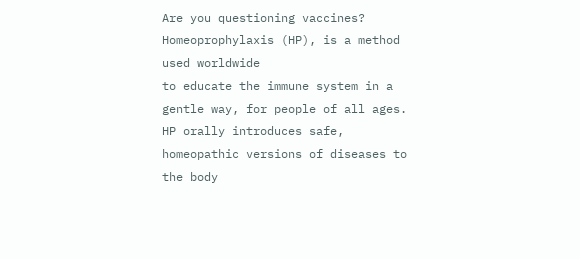Are you questioning vaccines?
Homeoprophylaxis (HP), is a method used worldwide
to educate the immune system in a gentle way, for people of all ages.
HP orally introduces safe, homeopathic versions of diseases to the body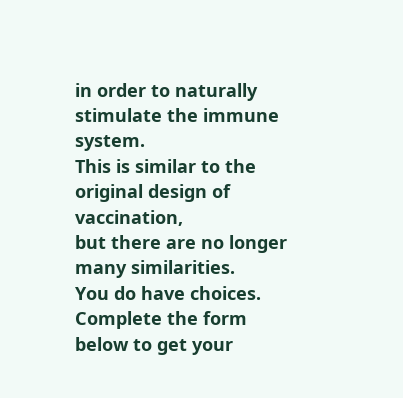in order to naturally stimulate the immune system.
This is similar to the original design of vaccination,
but there are no longer many similarities.
You do have choices.
Complete the form below to get your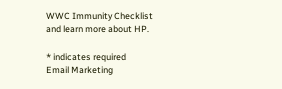WWC Immunity Checklist
and learn more about HP.

* indicates required
Email Marketing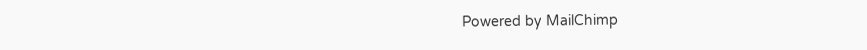Powered by MailChimp